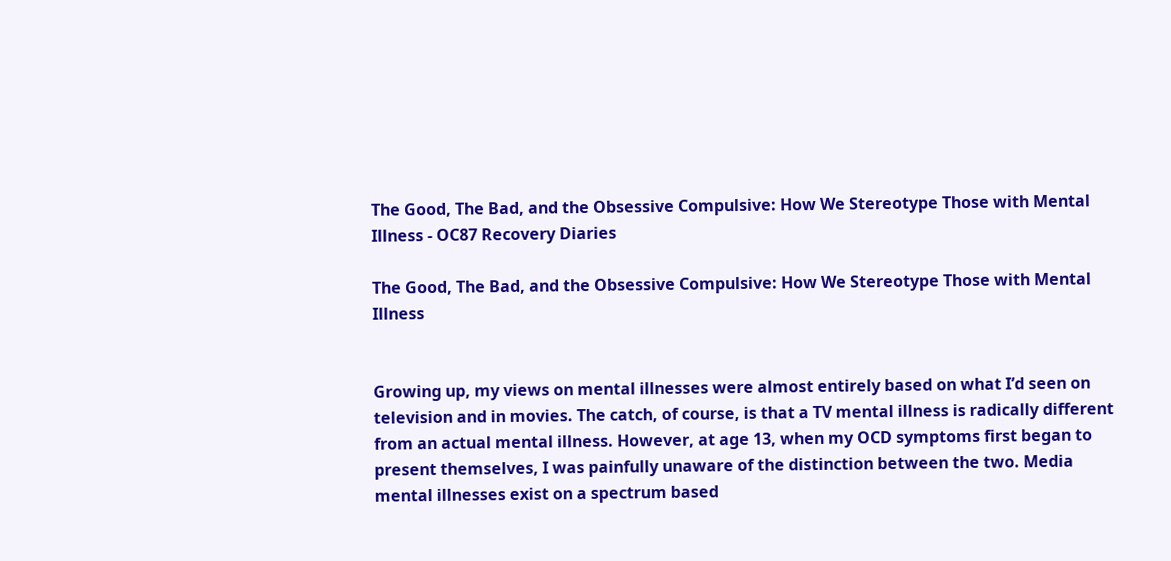The Good, The Bad, and the Obsessive Compulsive: How We Stereotype Those with Mental Illness - OC87 Recovery Diaries

The Good, The Bad, and the Obsessive Compulsive: How We Stereotype Those with Mental Illness


Growing up, my views on mental illnesses were almost entirely based on what I’d seen on television and in movies. The catch, of course, is that a TV mental illness is radically different from an actual mental illness. However, at age 13, when my OCD symptoms first began to present themselves, I was painfully unaware of the distinction between the two. Media mental illnesses exist on a spectrum based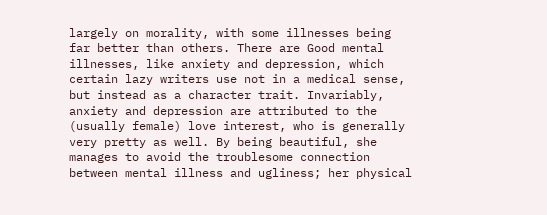largely on morality, with some illnesses being far better than others. There are Good mental illnesses, like anxiety and depression, which certain lazy writers use not in a medical sense, but instead as a character trait. Invariably, anxiety and depression are attributed to the (usually female) love interest, who is generally very pretty as well. By being beautiful, she manages to avoid the troublesome connection between mental illness and ugliness; her physical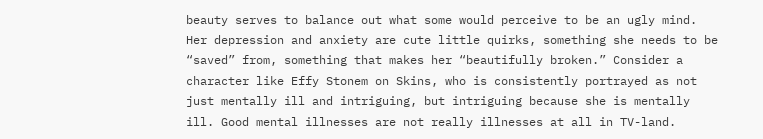beauty serves to balance out what some would perceive to be an ugly mind. Her depression and anxiety are cute little quirks, something she needs to be “saved” from, something that makes her “beautifully broken.” Consider a character like Effy Stonem on Skins, who is consistently portrayed as not just mentally ill and intriguing, but intriguing because she is mentally ill. Good mental illnesses are not really illnesses at all in TV-land.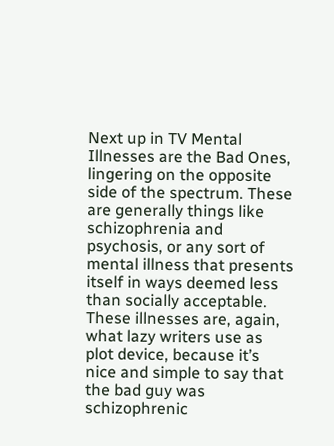Next up in TV Mental Illnesses are the Bad Ones, lingering on the opposite side of the spectrum. These are generally things like schizophrenia and psychosis, or any sort of mental illness that presents itself in ways deemed less than socially acceptable. These illnesses are, again, what lazy writers use as plot device, because it’s nice and simple to say that the bad guy was schizophrenic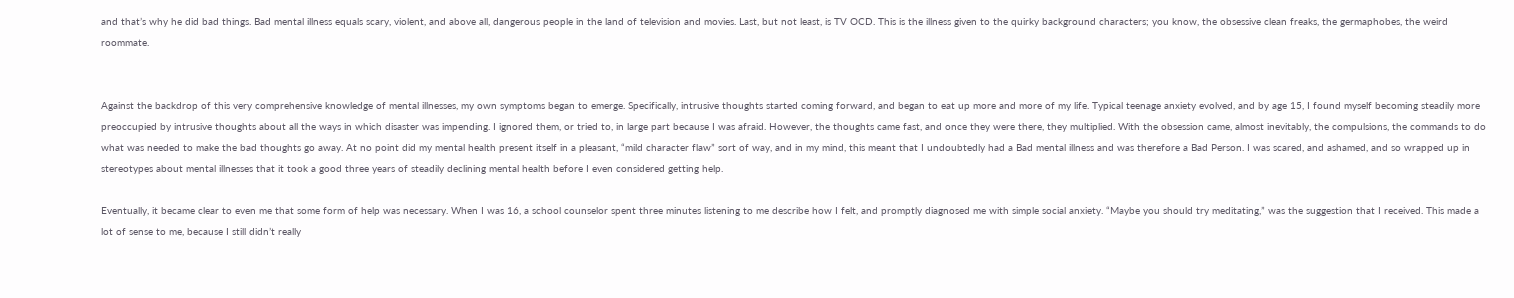and that’s why he did bad things. Bad mental illness equals scary, violent, and above all, dangerous people in the land of television and movies. Last, but not least, is TV OCD. This is the illness given to the quirky background characters; you know, the obsessive clean freaks, the germaphobes, the weird roommate.


Against the backdrop of this very comprehensive knowledge of mental illnesses, my own symptoms began to emerge. Specifically, intrusive thoughts started coming forward, and began to eat up more and more of my life. Typical teenage anxiety evolved, and by age 15, I found myself becoming steadily more preoccupied by intrusive thoughts about all the ways in which disaster was impending. I ignored them, or tried to, in large part because I was afraid. However, the thoughts came fast, and once they were there, they multiplied. With the obsession came, almost inevitably, the compulsions, the commands to do what was needed to make the bad thoughts go away. At no point did my mental health present itself in a pleasant, “mild character flaw” sort of way, and in my mind, this meant that I undoubtedly had a Bad mental illness and was therefore a Bad Person. I was scared, and ashamed, and so wrapped up in stereotypes about mental illnesses that it took a good three years of steadily declining mental health before I even considered getting help.

Eventually, it became clear to even me that some form of help was necessary. When I was 16, a school counselor spent three minutes listening to me describe how I felt, and promptly diagnosed me with simple social anxiety. “Maybe you should try meditating,” was the suggestion that I received. This made a lot of sense to me, because I still didn’t really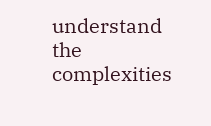understand the complexities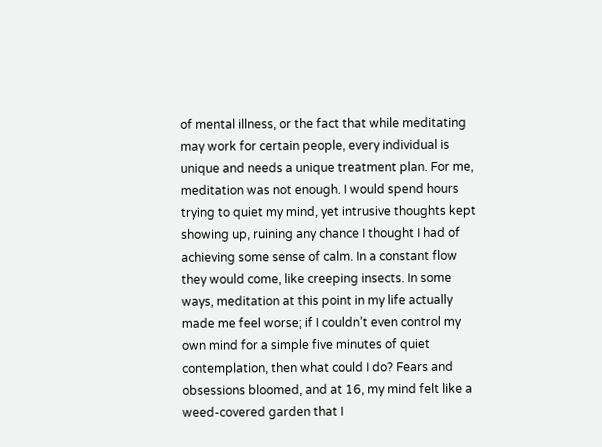of mental illness, or the fact that while meditating may work for certain people, every individual is unique and needs a unique treatment plan. For me, meditation was not enough. I would spend hours trying to quiet my mind, yet intrusive thoughts kept showing up, ruining any chance I thought I had of achieving some sense of calm. In a constant flow they would come, like creeping insects. In some ways, meditation at this point in my life actually made me feel worse; if I couldn’t even control my own mind for a simple five minutes of quiet contemplation, then what could I do? Fears and obsessions bloomed, and at 16, my mind felt like a weed-covered garden that I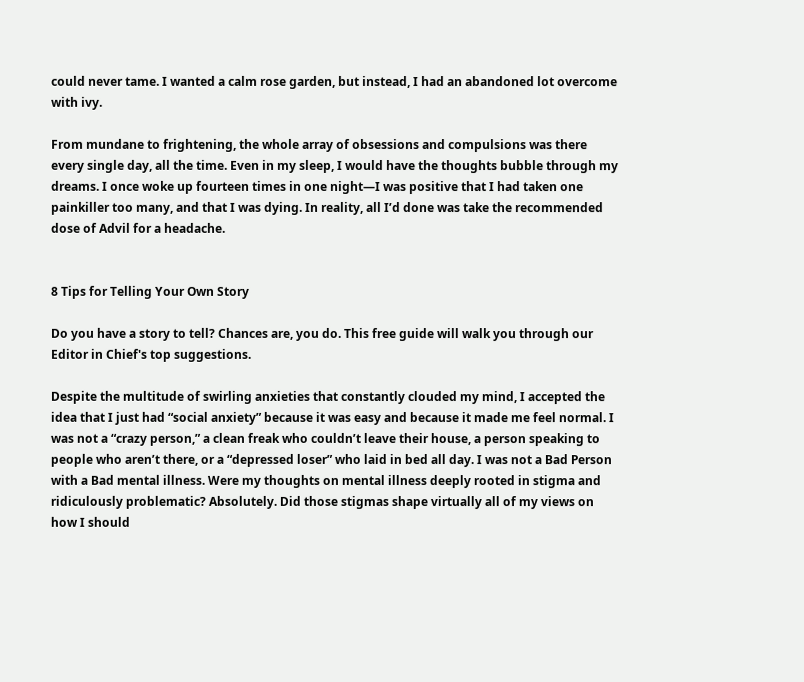could never tame. I wanted a calm rose garden, but instead, I had an abandoned lot overcome with ivy.

From mundane to frightening, the whole array of obsessions and compulsions was there every single day, all the time. Even in my sleep, I would have the thoughts bubble through my dreams. I once woke up fourteen times in one night—I was positive that I had taken one painkiller too many, and that I was dying. In reality, all I’d done was take the recommended dose of Advil for a headache.


8 Tips for Telling Your Own Story

Do you have a story to tell? Chances are, you do. This free guide will walk you through our Editor in Chief's top suggestions.

Despite the multitude of swirling anxieties that constantly clouded my mind, I accepted the idea that I just had “social anxiety” because it was easy and because it made me feel normal. I was not a “crazy person,” a clean freak who couldn’t leave their house, a person speaking to people who aren’t there, or a “depressed loser” who laid in bed all day. I was not a Bad Person with a Bad mental illness. Were my thoughts on mental illness deeply rooted in stigma and ridiculously problematic? Absolutely. Did those stigmas shape virtually all of my views on how I should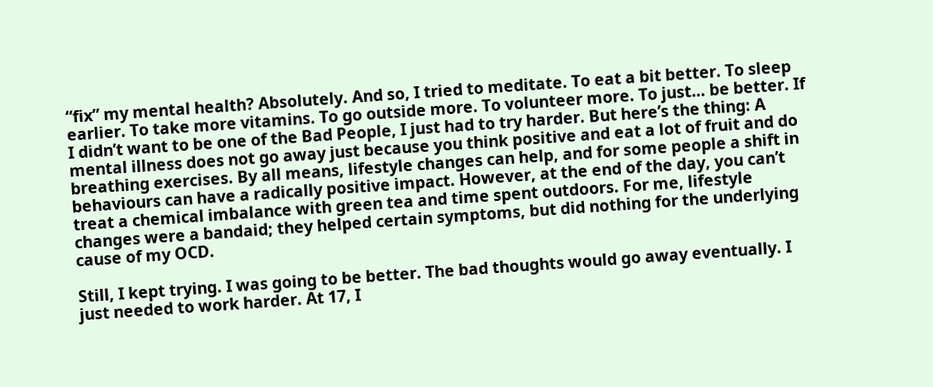“fix” my mental health? Absolutely. And so, I tried to meditate. To eat a bit better. To sleep earlier. To take more vitamins. To go outside more. To volunteer more. To just… be better. If I didn’t want to be one of the Bad People, I just had to try harder. But here’s the thing: A mental illness does not go away just because you think positive and eat a lot of fruit and do breathing exercises. By all means, lifestyle changes can help, and for some people a shift in behaviours can have a radically positive impact. However, at the end of the day, you can’t treat a chemical imbalance with green tea and time spent outdoors. For me, lifestyle changes were a bandaid; they helped certain symptoms, but did nothing for the underlying cause of my OCD.

Still, I kept trying. I was going to be better. The bad thoughts would go away eventually. I just needed to work harder. At 17, I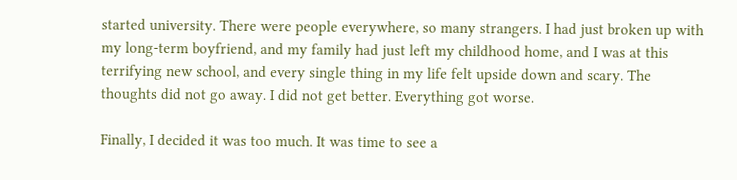started university. There were people everywhere, so many strangers. I had just broken up with my long-term boyfriend, and my family had just left my childhood home, and I was at this terrifying new school, and every single thing in my life felt upside down and scary. The thoughts did not go away. I did not get better. Everything got worse.

Finally, I decided it was too much. It was time to see a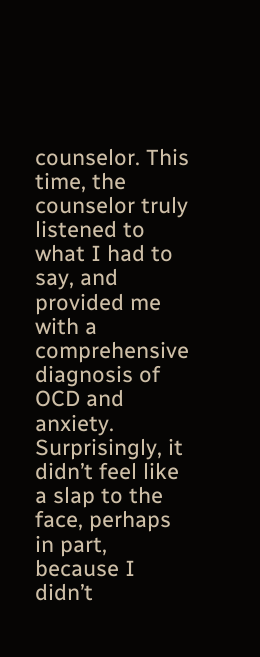counselor. This time, the counselor truly listened to what I had to say, and provided me with a comprehensive diagnosis of OCD and anxiety. Surprisingly, it didn’t feel like a slap to the face, perhaps in part, because I didn’t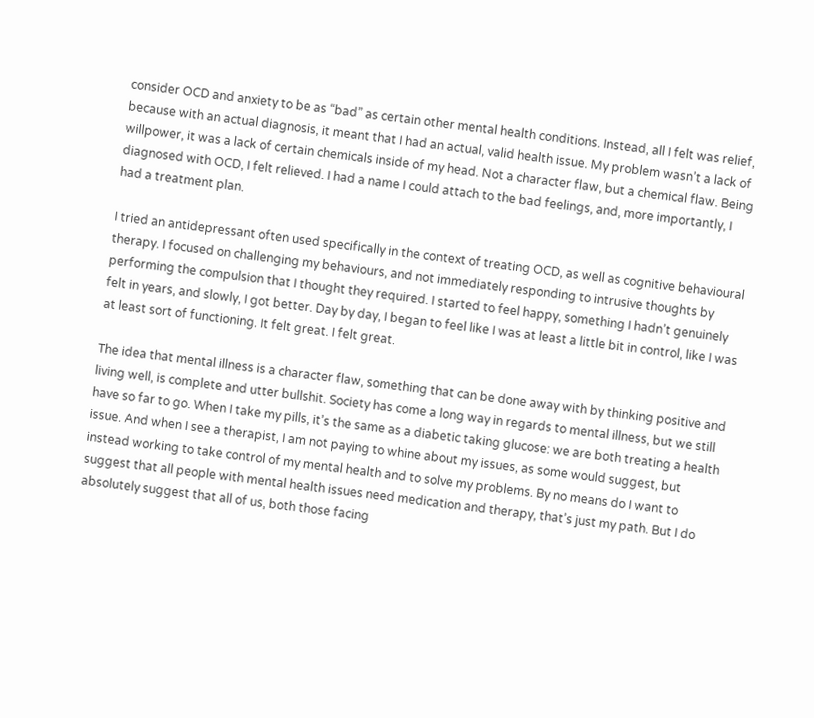consider OCD and anxiety to be as “bad” as certain other mental health conditions. Instead, all I felt was relief, because with an actual diagnosis, it meant that I had an actual, valid health issue. My problem wasn’t a lack of willpower, it was a lack of certain chemicals inside of my head. Not a character flaw, but a chemical flaw. Being diagnosed with OCD, I felt relieved. I had a name I could attach to the bad feelings, and, more importantly, I had a treatment plan.

I tried an antidepressant often used specifically in the context of treating OCD, as well as cognitive behavioural therapy. I focused on challenging my behaviours, and not immediately responding to intrusive thoughts by performing the compulsion that I thought they required. I started to feel happy, something I hadn’t genuinely felt in years, and slowly, I got better. Day by day, I began to feel like I was at least a little bit in control, like I was at least sort of functioning. It felt great. I felt great.

The idea that mental illness is a character flaw, something that can be done away with by thinking positive and living well, is complete and utter bullshit. Society has come a long way in regards to mental illness, but we still have so far to go. When I take my pills, it’s the same as a diabetic taking glucose: we are both treating a health issue. And when I see a therapist, I am not paying to whine about my issues, as some would suggest, but instead working to take control of my mental health and to solve my problems. By no means do I want to suggest that all people with mental health issues need medication and therapy, that’s just my path. But I do absolutely suggest that all of us, both those facing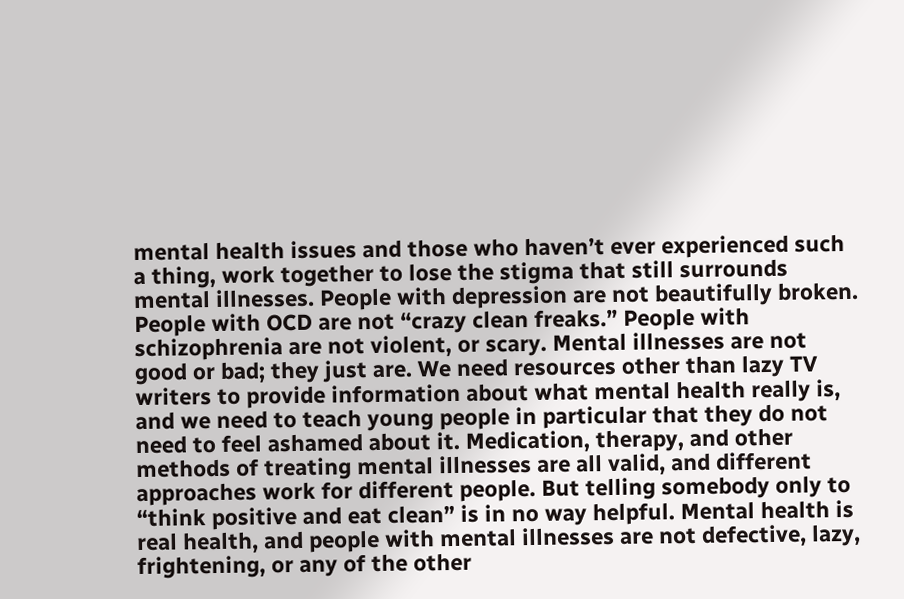mental health issues and those who haven’t ever experienced such a thing, work together to lose the stigma that still surrounds mental illnesses. People with depression are not beautifully broken. People with OCD are not “crazy clean freaks.” People with schizophrenia are not violent, or scary. Mental illnesses are not good or bad; they just are. We need resources other than lazy TV writers to provide information about what mental health really is, and we need to teach young people in particular that they do not need to feel ashamed about it. Medication, therapy, and other methods of treating mental illnesses are all valid, and different approaches work for different people. But telling somebody only to “think positive and eat clean” is in no way helpful. Mental health is real health, and people with mental illnesses are not defective, lazy, frightening, or any of the other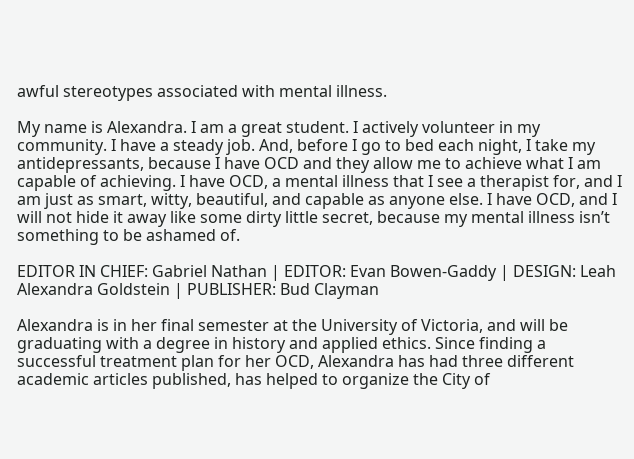awful stereotypes associated with mental illness.

My name is Alexandra. I am a great student. I actively volunteer in my community. I have a steady job. And, before I go to bed each night, I take my antidepressants, because I have OCD and they allow me to achieve what I am capable of achieving. I have OCD, a mental illness that I see a therapist for, and I am just as smart, witty, beautiful, and capable as anyone else. I have OCD, and I will not hide it away like some dirty little secret, because my mental illness isn’t something to be ashamed of.

EDITOR IN CHIEF: Gabriel Nathan | EDITOR: Evan Bowen-Gaddy | DESIGN: Leah Alexandra Goldstein | PUBLISHER: Bud Clayman

Alexandra is in her final semester at the University of Victoria, and will be graduating with a degree in history and applied ethics. Since finding a successful treatment plan for her OCD, Alexandra has had three different academic articles published, has helped to organize the City of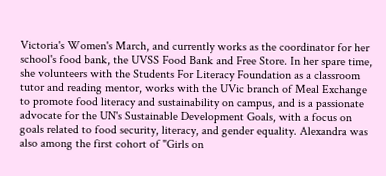Victoria's Women's March, and currently works as the coordinator for her school's food bank, the UVSS Food Bank and Free Store. In her spare time, she volunteers with the Students For Literacy Foundation as a classroom tutor and reading mentor, works with the UVic branch of Meal Exchange to promote food literacy and sustainability on campus, and is a passionate advocate for the UN's Sustainable Development Goals, with a focus on goals related to food security, literacy, and gender equality. Alexandra was also among the first cohort of "Girls on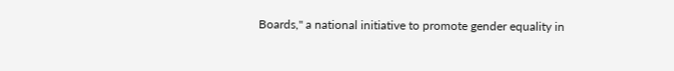Boards," a national initiative to promote gender equality in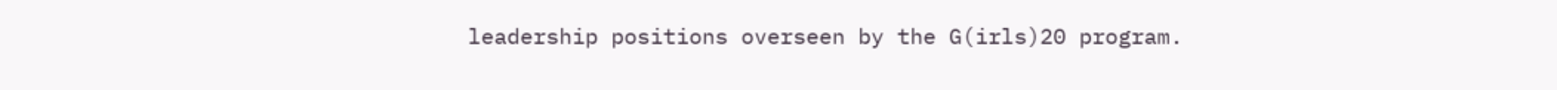leadership positions overseen by the G(irls)20 program.